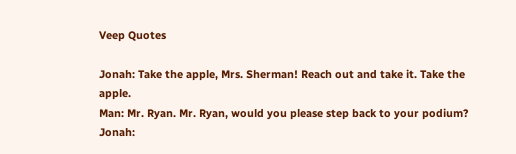Veep Quotes

Jonah: Take the apple, Mrs. Sherman! Reach out and take it. Take the apple.
Man: Mr. Ryan. Mr. Ryan, would you please step back to your podium?
Jonah: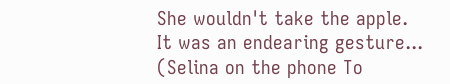She wouldn't take the apple. It was an endearing gesture...
(Selina on the phone To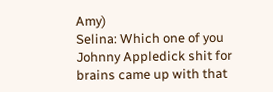Amy)
Selina: Which one of you Johnny Appledick shit for brains came up with that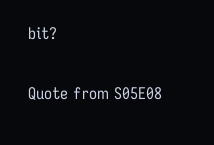bit?

Quote from S05E08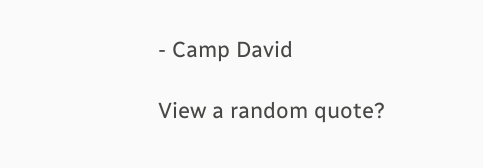- Camp David

View a random quote?